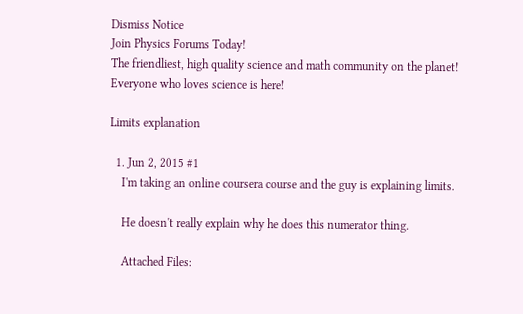Dismiss Notice
Join Physics Forums Today!
The friendliest, high quality science and math community on the planet! Everyone who loves science is here!

Limits explanation

  1. Jun 2, 2015 #1
    I'm taking an online coursera course and the guy is explaining limits.

    He doesn't really explain why he does this numerator thing.

    Attached Files: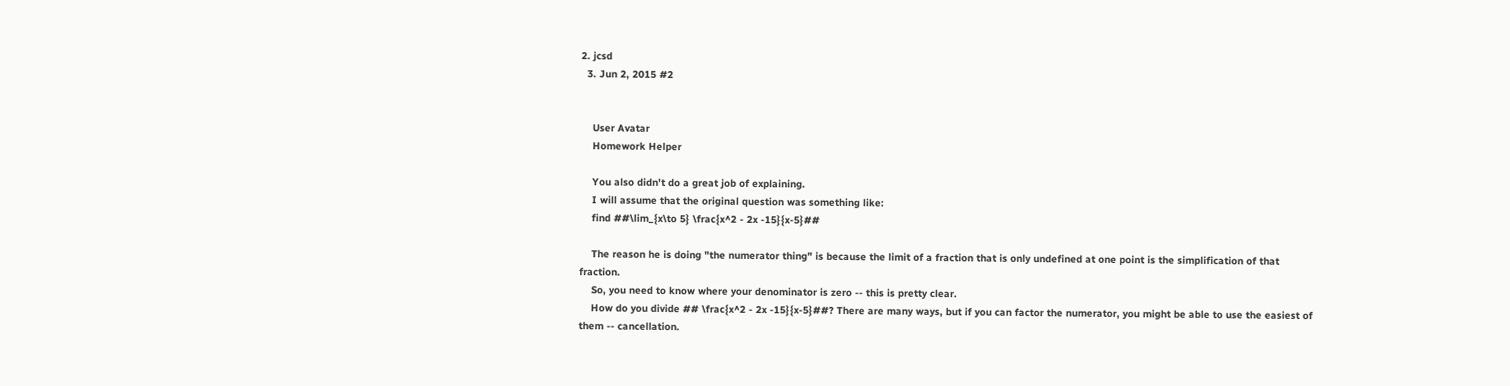2. jcsd
  3. Jun 2, 2015 #2


    User Avatar
    Homework Helper

    You also didn't do a great job of explaining.
    I will assume that the original question was something like:
    find ##\lim_{x\to 5} \frac{x^2 - 2x -15}{x-5}##

    The reason he is doing "the numerator thing" is because the limit of a fraction that is only undefined at one point is the simplification of that fraction.
    So, you need to know where your denominator is zero -- this is pretty clear.
    How do you divide ## \frac{x^2 - 2x -15}{x-5}##? There are many ways, but if you can factor the numerator, you might be able to use the easiest of them -- cancellation.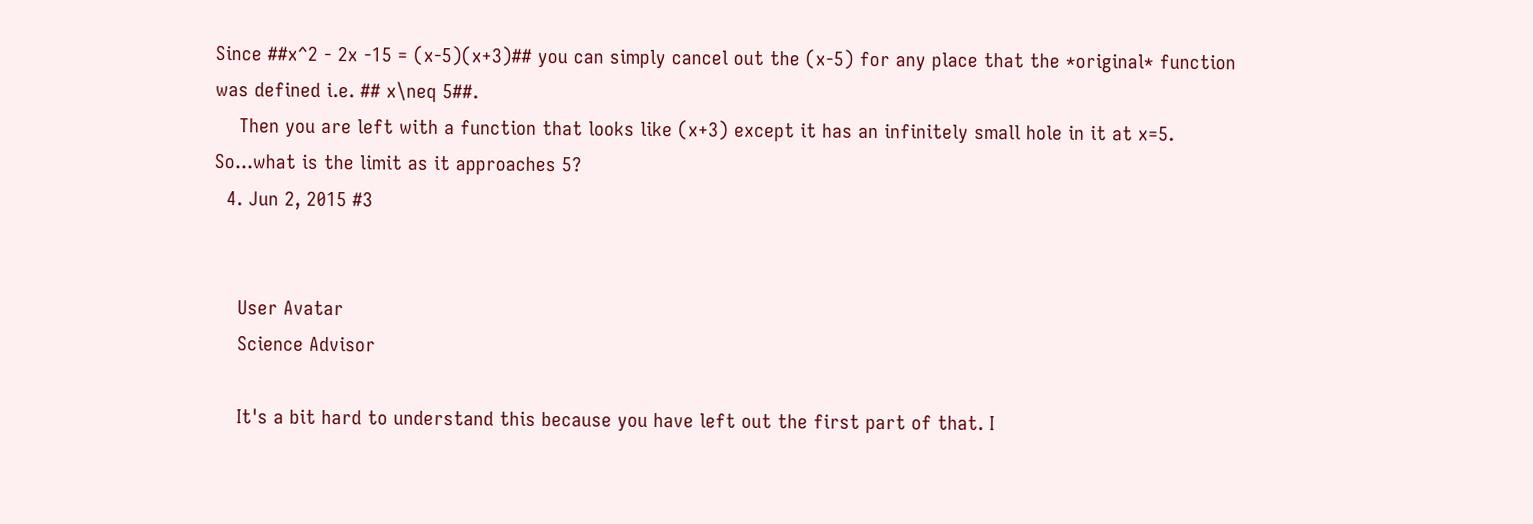Since ##x^2 - 2x -15 = (x-5)(x+3)## you can simply cancel out the (x-5) for any place that the *original* function was defined i.e. ## x\neq 5##.
    Then you are left with a function that looks like (x+3) except it has an infinitely small hole in it at x=5. So...what is the limit as it approaches 5?
  4. Jun 2, 2015 #3


    User Avatar
    Science Advisor

    It's a bit hard to understand this because you have left out the first part of that. I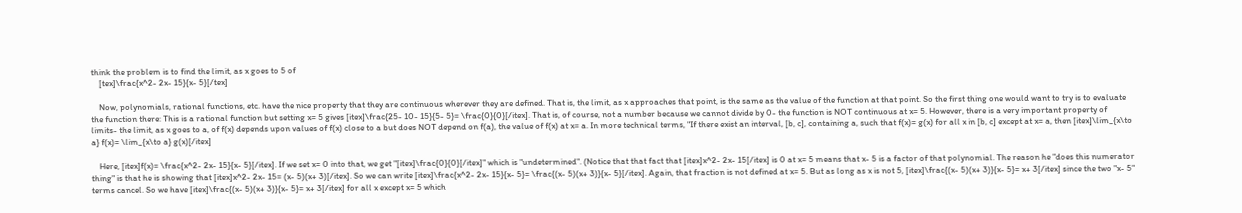think the problem is to find the limit, as x goes to 5 of
    [tex]\frac{x^2- 2x- 15}{x- 5}[/tex]

    Now, polynomials, rational functions, etc. have the nice property that they are continuous wherever they are defined. That is, the limit, as x approaches that point, is the same as the value of the function at that point. So the first thing one would want to try is to evaluate the function there: This is a rational function but setting x= 5 gives [itex]\frac{25- 10- 15}{5- 5}= \frac{0}{0}[/itex]. That is, of course, not a number because we cannot divide by 0- the function is NOT continuous at x= 5. However, there is a very important property of limits- the limit, as x goes to a, of f(x) depends upon values of f(x) close to a but does NOT depend on f(a), the value of f(x) at x= a. In more technical terms, "If there exist an interval, [b, c], containing a, such that f(x)= g(x) for all x in [b, c] except at x= a, then [itex]\lim_{x\to a} f(x)= \lim_{x\to a} g(x)[/itex]

    Here, [itex]f(x)= \frac{x^2- 2x- 15}{x- 5}[/itex]. If we set x= 0 into that, we get "[itex]\frac{0}{0}[/itex]" which is "undetermined". (Notice that that fact that [itex]x^2- 2x- 15[/itex] is 0 at x= 5 means that x- 5 is a factor of that polynomial. The reason he "does this numerator thing" is that he is showing that [itex]x^2- 2x- 15= (x- 5)(x+ 3)[/itex]. So we can write [itex]\frac{x^2- 2x- 15}{x- 5}= \frac{(x- 5)(x+ 3)}{x- 5}[/itex]. Again, that fraction is not defined at x= 5. But as long as x is not 5, [itex]\frac{(x- 5)(x+ 3)}{x- 5}= x+ 3[/itex] since the two "x- 5" terms cancel. So we have [itex]\frac{(x- 5)(x+ 3)}{x- 5}= x+ 3[/itex] for all x except x= 5 which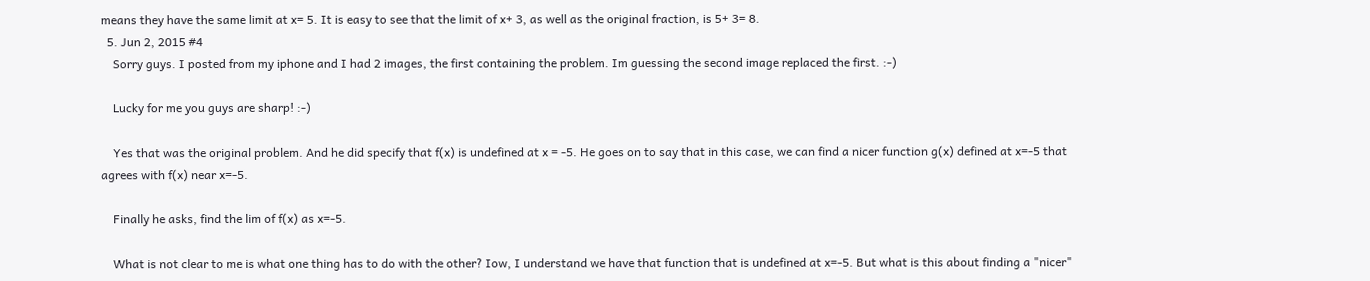means they have the same limit at x= 5. It is easy to see that the limit of x+ 3, as well as the original fraction, is 5+ 3= 8.
  5. Jun 2, 2015 #4
    Sorry guys. I posted from my iphone and I had 2 images, the first containing the problem. Im guessing the second image replaced the first. :-)

    Lucky for me you guys are sharp! :-)

    Yes that was the original problem. And he did specify that f(x) is undefined at x = -5. He goes on to say that in this case, we can find a nicer function g(x) defined at x=-5 that agrees with f(x) near x=-5.

    Finally he asks, find the lim of f(x) as x=-5.

    What is not clear to me is what one thing has to do with the other? Iow, I understand we have that function that is undefined at x=-5. But what is this about finding a "nicer"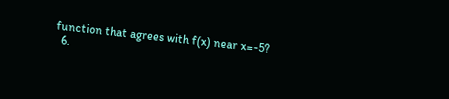function that agrees with f(x) near x=-5?
  6.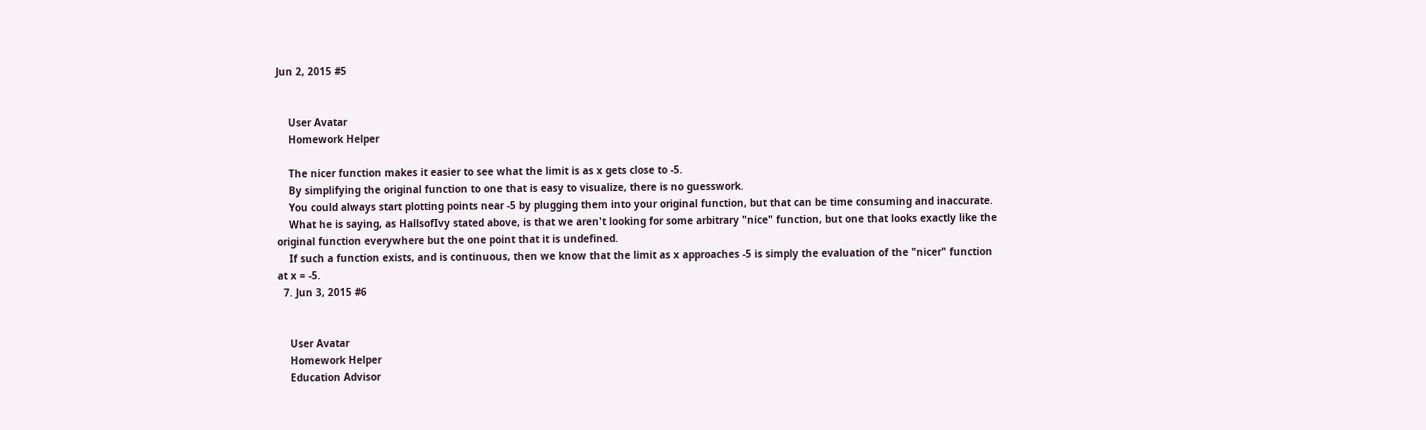Jun 2, 2015 #5


    User Avatar
    Homework Helper

    The nicer function makes it easier to see what the limit is as x gets close to -5.
    By simplifying the original function to one that is easy to visualize, there is no guesswork.
    You could always start plotting points near -5 by plugging them into your original function, but that can be time consuming and inaccurate.
    What he is saying, as HallsofIvy stated above, is that we aren't looking for some arbitrary "nice" function, but one that looks exactly like the original function everywhere but the one point that it is undefined.
    If such a function exists, and is continuous, then we know that the limit as x approaches -5 is simply the evaluation of the "nicer" function at x = -5.
  7. Jun 3, 2015 #6


    User Avatar
    Homework Helper
    Education Advisor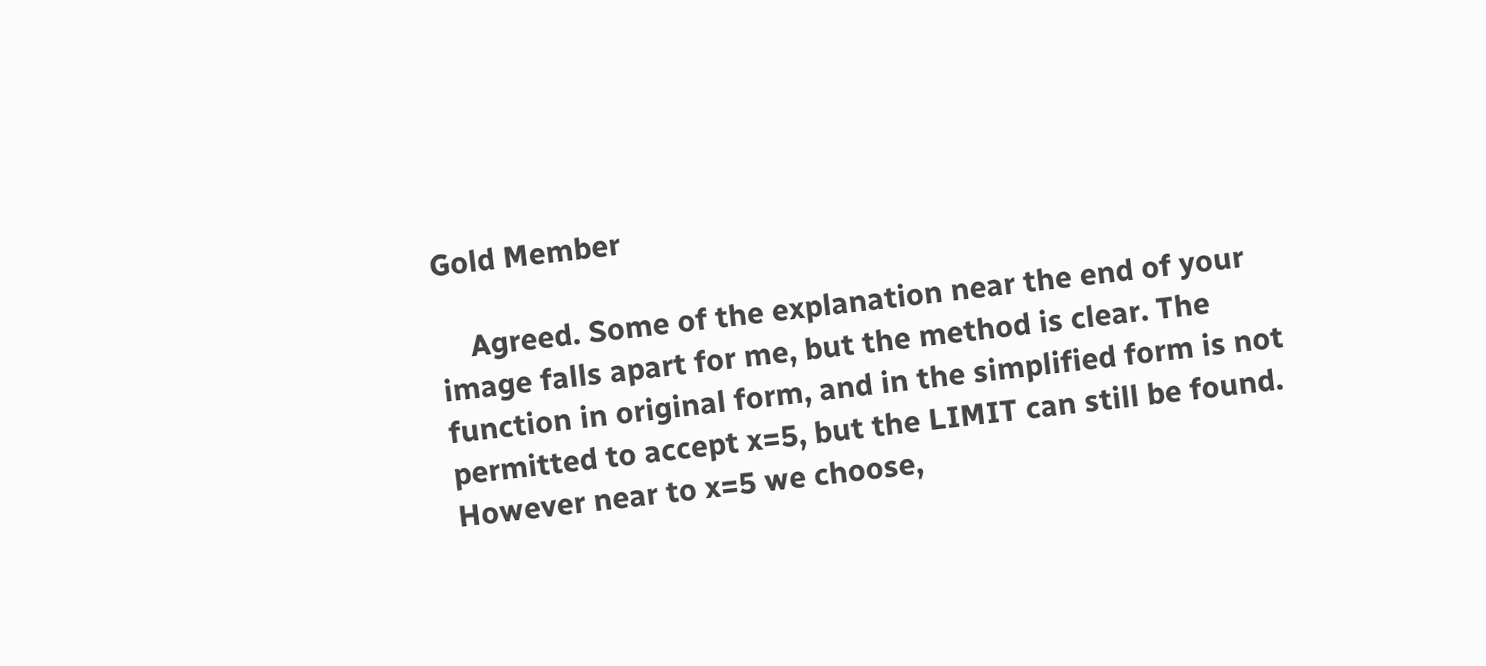Gold Member

    Agreed. Some of the explanation near the end of your image falls apart for me, but the method is clear. The function in original form, and in the simplified form is not permitted to accept x=5, but the LIMIT can still be found. However near to x=5 we choose,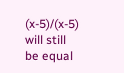(x-5)/(x-5) will still be equal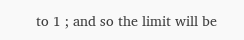to 1 ; and so the limit will be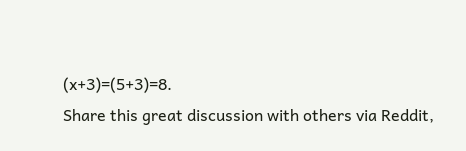(x+3)=(5+3)=8.
Share this great discussion with others via Reddit,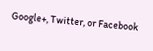Google+, Twitter, or Facebook